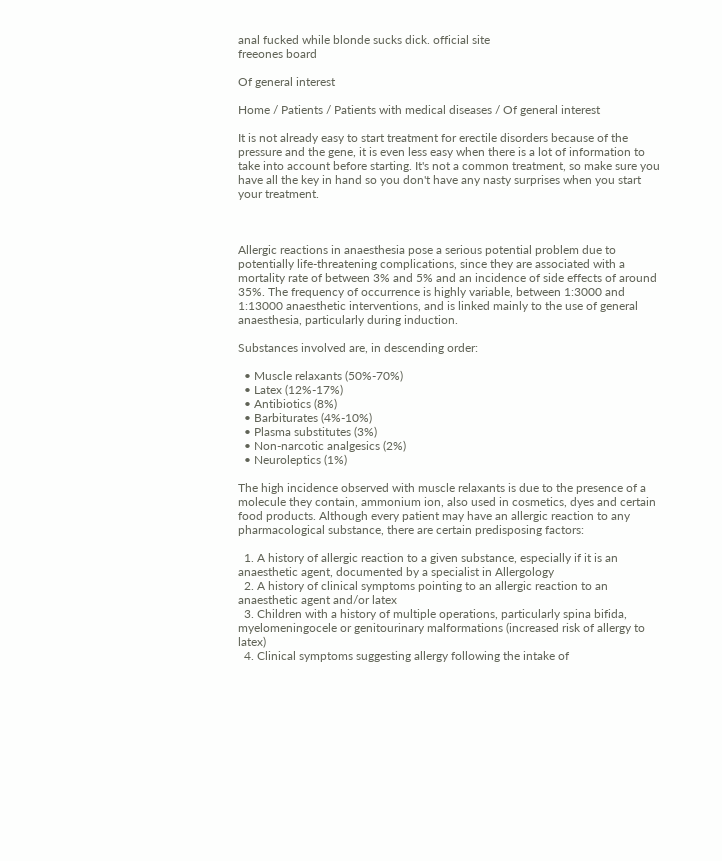anal fucked while blonde sucks dick. official site
freeones board

Of general interest

Home / Patients / Patients with medical diseases / Of general interest

It is not already easy to start treatment for erectile disorders because of the pressure and the gene, it is even less easy when there is a lot of information to take into account before starting. It's not a common treatment, so make sure you have all the key in hand so you don't have any nasty surprises when you start your treatment.



Allergic reactions in anaesthesia pose a serious potential problem due to potentially life-threatening complications, since they are associated with a mortality rate of between 3% and 5% and an incidence of side effects of around 35%. The frequency of occurrence is highly variable, between 1:3000 and 1:13000 anaesthetic interventions, and is linked mainly to the use of general anaesthesia, particularly during induction.

Substances involved are, in descending order:

  • Muscle relaxants (50%-70%)
  • Latex (12%-17%)
  • Antibiotics (8%)
  • Barbiturates (4%-10%)
  • Plasma substitutes (3%)
  • Non-narcotic analgesics (2%)
  • Neuroleptics (1%)

The high incidence observed with muscle relaxants is due to the presence of a molecule they contain, ammonium ion, also used in cosmetics, dyes and certain food products. Although every patient may have an allergic reaction to any pharmacological substance, there are certain predisposing factors:

  1. A history of allergic reaction to a given substance, especially if it is an anaesthetic agent, documented by a specialist in Allergology
  2. A history of clinical symptoms pointing to an allergic reaction to an anaesthetic agent and/or latex
  3. Children with a history of multiple operations, particularly spina bifida, myelomeningocele or genitourinary malformations (increased risk of allergy to latex)
  4. Clinical symptoms suggesting allergy following the intake of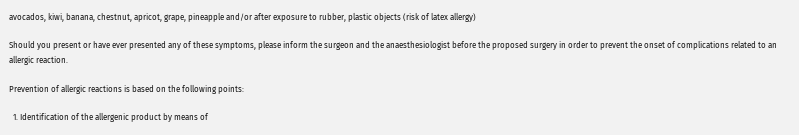avocados, kiwi, banana, chestnut, apricot, grape, pineapple and/or after exposure to rubber, plastic objects (risk of latex allergy)

Should you present or have ever presented any of these symptoms, please inform the surgeon and the anaesthesiologist before the proposed surgery in order to prevent the onset of complications related to an allergic reaction.

Prevention of allergic reactions is based on the following points:

  1. Identification of the allergenic product by means of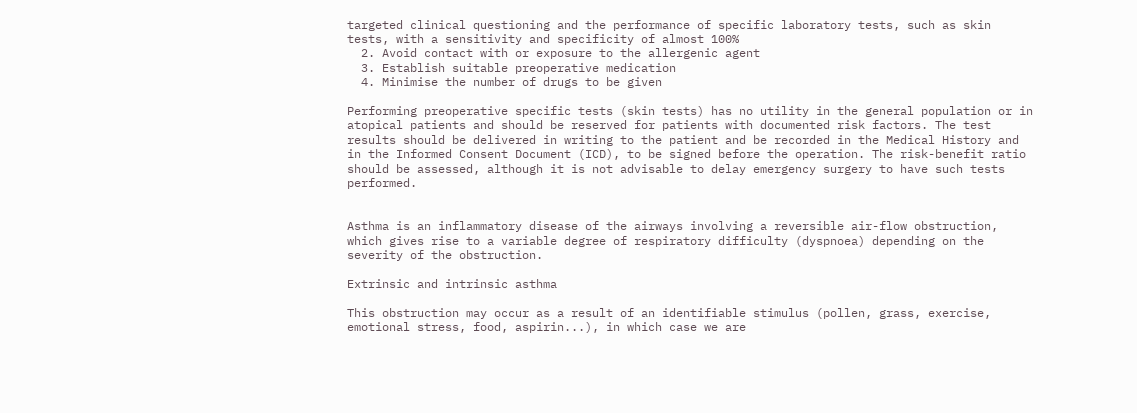targeted clinical questioning and the performance of specific laboratory tests, such as skin tests, with a sensitivity and specificity of almost 100%
  2. Avoid contact with or exposure to the allergenic agent
  3. Establish suitable preoperative medication
  4. Minimise the number of drugs to be given

Performing preoperative specific tests (skin tests) has no utility in the general population or in atopical patients and should be reserved for patients with documented risk factors. The test results should be delivered in writing to the patient and be recorded in the Medical History and in the Informed Consent Document (ICD), to be signed before the operation. The risk-benefit ratio should be assessed, although it is not advisable to delay emergency surgery to have such tests performed.


Asthma is an inflammatory disease of the airways involving a reversible air-flow obstruction, which gives rise to a variable degree of respiratory difficulty (dyspnoea) depending on the severity of the obstruction.

Extrinsic and intrinsic asthma

This obstruction may occur as a result of an identifiable stimulus (pollen, grass, exercise, emotional stress, food, aspirin...), in which case we are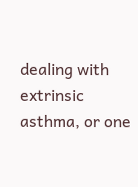dealing with extrinsic asthma, or one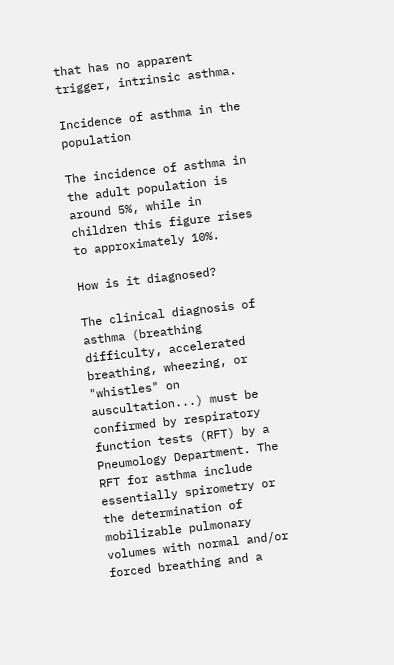that has no apparent trigger, intrinsic asthma.

Incidence of asthma in the population

The incidence of asthma in the adult population is around 5%, while in children this figure rises to approximately 10%.

How is it diagnosed?

The clinical diagnosis of asthma (breathing difficulty, accelerated breathing, wheezing, or "whistles" on auscultation...) must be confirmed by respiratory function tests (RFT) by a Pneumology Department. The RFT for asthma include essentially spirometry or the determination of mobilizable pulmonary volumes with normal and/or forced breathing and a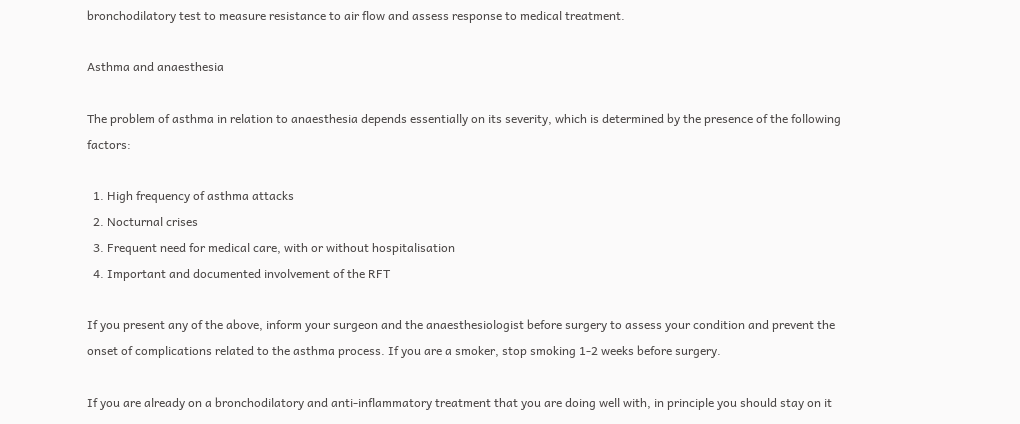bronchodilatory test to measure resistance to air flow and assess response to medical treatment.

Asthma and anaesthesia

The problem of asthma in relation to anaesthesia depends essentially on its severity, which is determined by the presence of the following factors:

  1. High frequency of asthma attacks
  2. Nocturnal crises
  3. Frequent need for medical care, with or without hospitalisation
  4. Important and documented involvement of the RFT

If you present any of the above, inform your surgeon and the anaesthesiologist before surgery to assess your condition and prevent the onset of complications related to the asthma process. If you are a smoker, stop smoking 1-2 weeks before surgery.

If you are already on a bronchodilatory and anti-inflammatory treatment that you are doing well with, in principle you should stay on it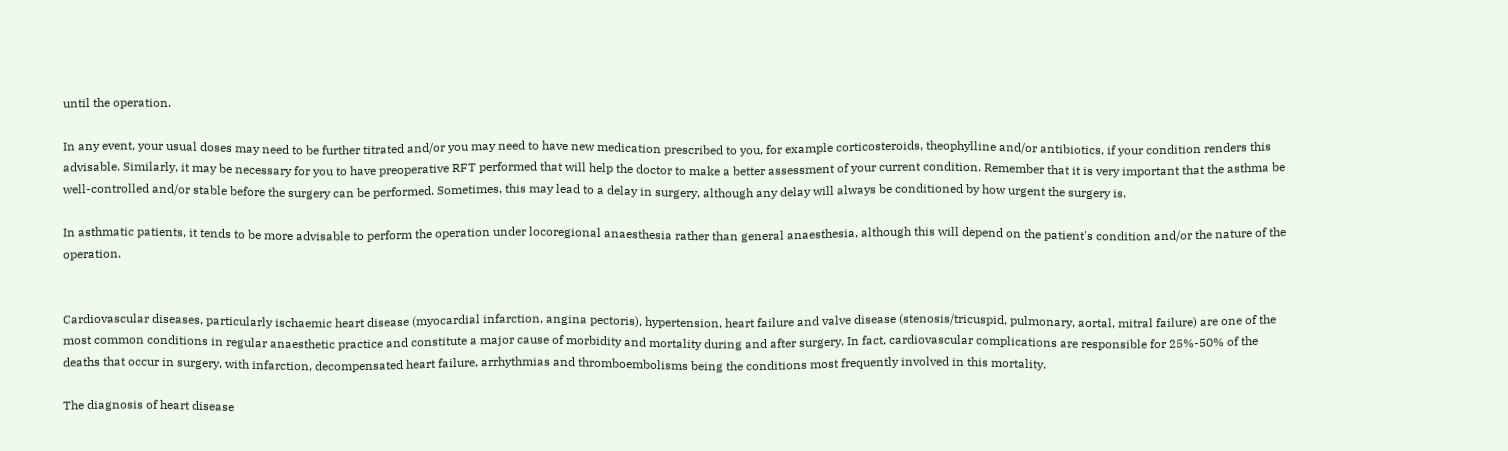until the operation.

In any event, your usual doses may need to be further titrated and/or you may need to have new medication prescribed to you, for example corticosteroids, theophylline and/or antibiotics, if your condition renders this advisable. Similarly, it may be necessary for you to have preoperative RFT performed that will help the doctor to make a better assessment of your current condition. Remember that it is very important that the asthma be well-controlled and/or stable before the surgery can be performed. Sometimes, this may lead to a delay in surgery, although any delay will always be conditioned by how urgent the surgery is.

In asthmatic patients, it tends to be more advisable to perform the operation under locoregional anaesthesia rather than general anaesthesia, although this will depend on the patient's condition and/or the nature of the operation.


Cardiovascular diseases, particularly ischaemic heart disease (myocardial infarction, angina pectoris), hypertension, heart failure and valve disease (stenosis/tricuspid, pulmonary, aortal, mitral failure) are one of the most common conditions in regular anaesthetic practice and constitute a major cause of morbidity and mortality during and after surgery. In fact, cardiovascular complications are responsible for 25%-50% of the deaths that occur in surgery, with infarction, decompensated heart failure, arrhythmias and thromboembolisms being the conditions most frequently involved in this mortality.

The diagnosis of heart disease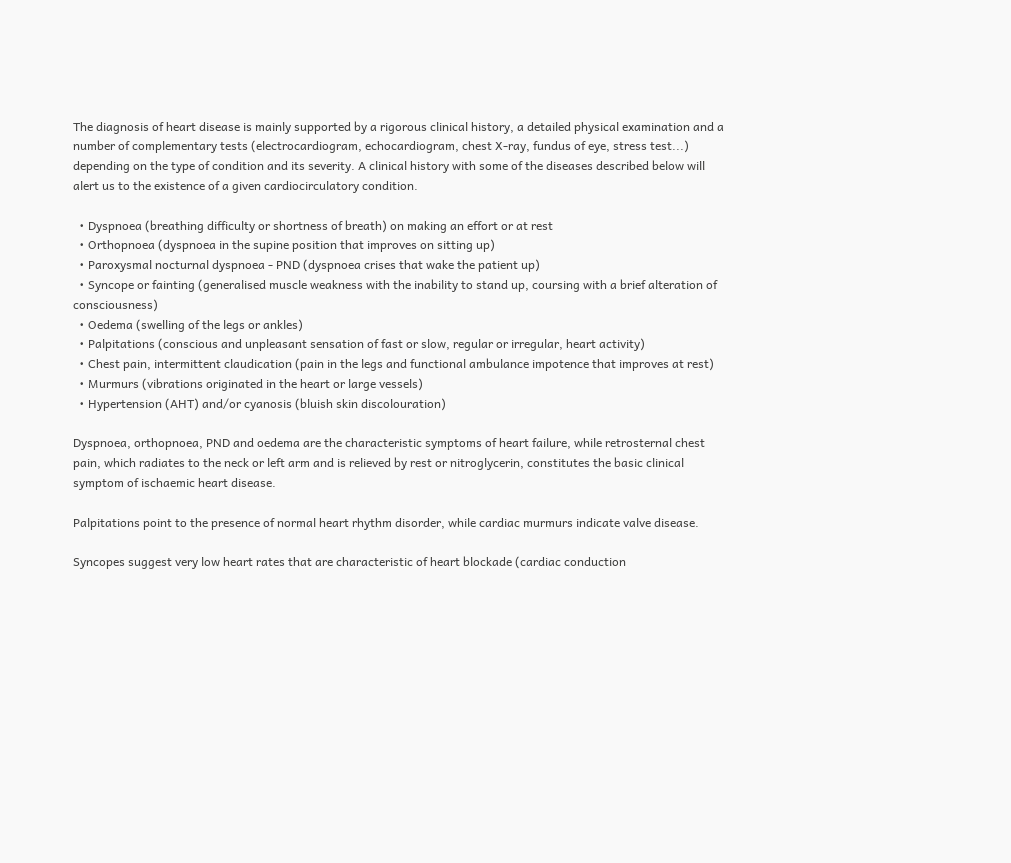The diagnosis of heart disease is mainly supported by a rigorous clinical history, a detailed physical examination and a number of complementary tests (electrocardiogram, echocardiogram, chest X-ray, fundus of eye, stress test...) depending on the type of condition and its severity. A clinical history with some of the diseases described below will alert us to the existence of a given cardiocirculatory condition.

  • Dyspnoea (breathing difficulty or shortness of breath) on making an effort or at rest
  • Orthopnoea (dyspnoea in the supine position that improves on sitting up)
  • Paroxysmal nocturnal dyspnoea - PND (dyspnoea crises that wake the patient up)
  • Syncope or fainting (generalised muscle weakness with the inability to stand up, coursing with a brief alteration of consciousness)
  • Oedema (swelling of the legs or ankles)
  • Palpitations (conscious and unpleasant sensation of fast or slow, regular or irregular, heart activity)
  • Chest pain, intermittent claudication (pain in the legs and functional ambulance impotence that improves at rest)
  • Murmurs (vibrations originated in the heart or large vessels)
  • Hypertension (AHT) and/or cyanosis (bluish skin discolouration)

Dyspnoea, orthopnoea, PND and oedema are the characteristic symptoms of heart failure, while retrosternal chest pain, which radiates to the neck or left arm and is relieved by rest or nitroglycerin, constitutes the basic clinical symptom of ischaemic heart disease.

Palpitations point to the presence of normal heart rhythm disorder, while cardiac murmurs indicate valve disease.

Syncopes suggest very low heart rates that are characteristic of heart blockade (cardiac conduction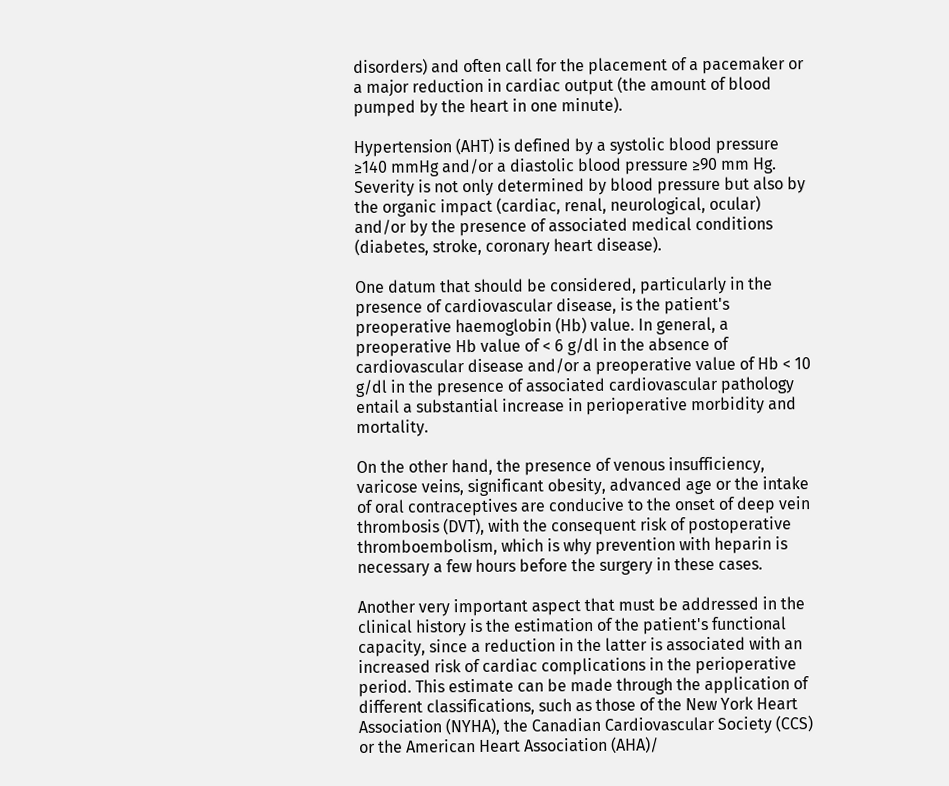disorders) and often call for the placement of a pacemaker or a major reduction in cardiac output (the amount of blood pumped by the heart in one minute).

Hypertension (AHT) is defined by a systolic blood pressure ≥140 mmHg and/or a diastolic blood pressure ≥90 mm Hg. Severity is not only determined by blood pressure but also by the organic impact (cardiac, renal, neurological, ocular) and/or by the presence of associated medical conditions (diabetes, stroke, coronary heart disease).

One datum that should be considered, particularly in the presence of cardiovascular disease, is the patient's preoperative haemoglobin (Hb) value. In general, a preoperative Hb value of < 6 g/dl in the absence of cardiovascular disease and/or a preoperative value of Hb < 10 g/dl in the presence of associated cardiovascular pathology entail a substantial increase in perioperative morbidity and mortality.

On the other hand, the presence of venous insufficiency, varicose veins, significant obesity, advanced age or the intake of oral contraceptives are conducive to the onset of deep vein thrombosis (DVT), with the consequent risk of postoperative thromboembolism, which is why prevention with heparin is necessary a few hours before the surgery in these cases.

Another very important aspect that must be addressed in the clinical history is the estimation of the patient's functional capacity, since a reduction in the latter is associated with an increased risk of cardiac complications in the perioperative period. This estimate can be made through the application of different classifications, such as those of the New York Heart Association (NYHA), the Canadian Cardiovascular Society (CCS) or the American Heart Association (AHA)/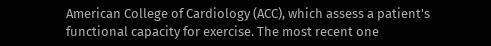American College of Cardiology (ACC), which assess a patient's functional capacity for exercise. The most recent one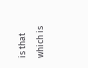is that which is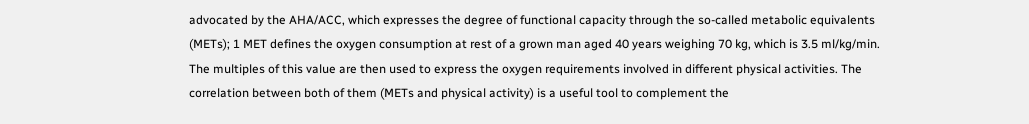advocated by the AHA/ACC, which expresses the degree of functional capacity through the so-called metabolic equivalents (METs); 1 MET defines the oxygen consumption at rest of a grown man aged 40 years weighing 70 kg, which is 3.5 ml/kg/min. The multiples of this value are then used to express the oxygen requirements involved in different physical activities. The correlation between both of them (METs and physical activity) is a useful tool to complement the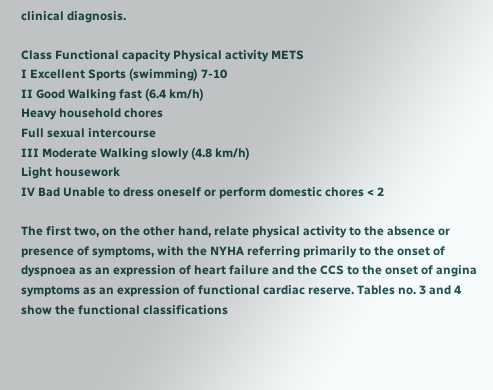clinical diagnosis.

Class Functional capacity Physical activity METS
I Excellent Sports (swimming) 7-10
II Good Walking fast (6.4 km/h)
Heavy household chores
Full sexual intercourse
III Moderate Walking slowly (4.8 km/h)
Light housework
IV Bad Unable to dress oneself or perform domestic chores < 2

The first two, on the other hand, relate physical activity to the absence or presence of symptoms, with the NYHA referring primarily to the onset of dyspnoea as an expression of heart failure and the CCS to the onset of angina symptoms as an expression of functional cardiac reserve. Tables no. 3 and 4 show the functional classifications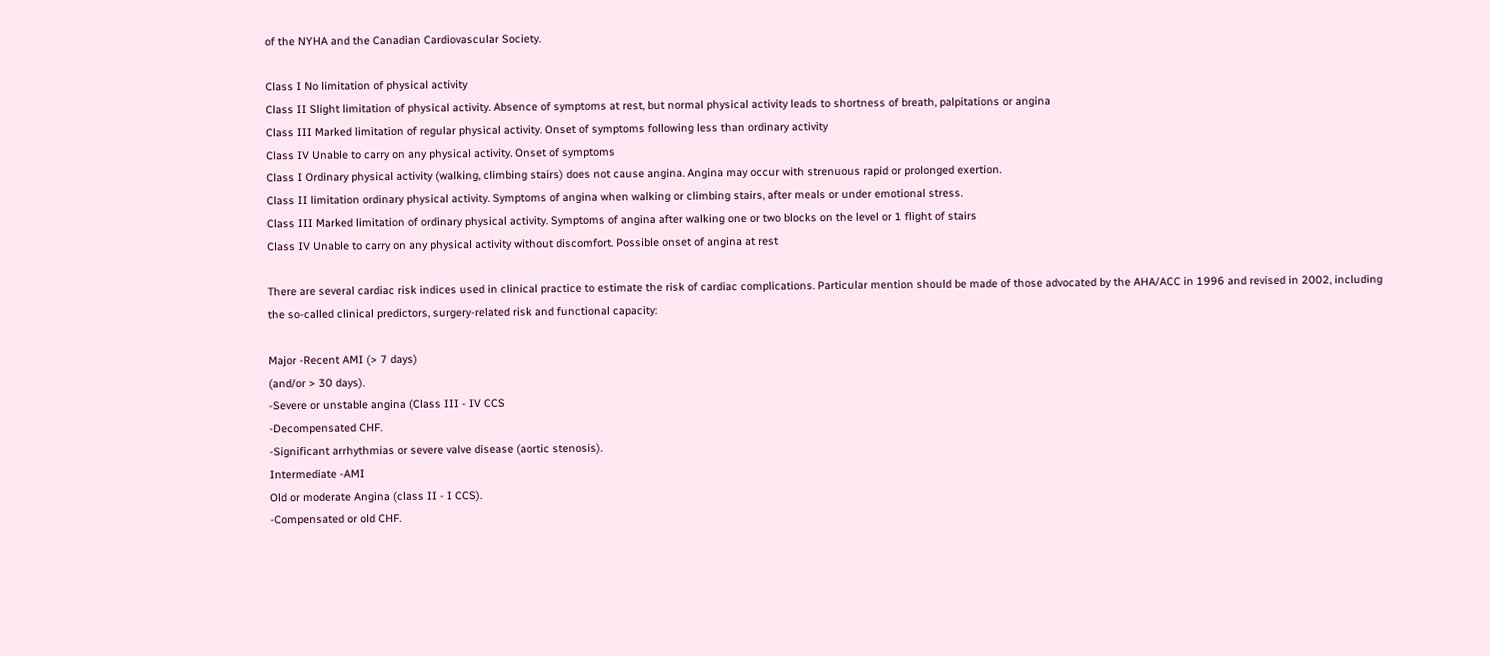of the NYHA and the Canadian Cardiovascular Society.

Class I No limitation of physical activity
Class II Slight limitation of physical activity. Absence of symptoms at rest, but normal physical activity leads to shortness of breath, palpitations or angina
Class III Marked limitation of regular physical activity. Onset of symptoms following less than ordinary activity
Class IV Unable to carry on any physical activity. Onset of symptoms
Class I Ordinary physical activity (walking, climbing stairs) does not cause angina. Angina may occur with strenuous rapid or prolonged exertion.
Class II limitation ordinary physical activity. Symptoms of angina when walking or climbing stairs, after meals or under emotional stress.
Class III Marked limitation of ordinary physical activity. Symptoms of angina after walking one or two blocks on the level or 1 flight of stairs
Class IV Unable to carry on any physical activity without discomfort. Possible onset of angina at rest

There are several cardiac risk indices used in clinical practice to estimate the risk of cardiac complications. Particular mention should be made of those advocated by the AHA/ACC in 1996 and revised in 2002, including the so-called clinical predictors, surgery-related risk and functional capacity:

Major -Recent AMI (> 7 days)
(and/or > 30 days).
-Severe or unstable angina (Class III - IV CCS
-Decompensated CHF.
-Significant arrhythmias or severe valve disease (aortic stenosis).
Intermediate -AMI
Old or moderate Angina (class II - I CCS).
-Compensated or old CHF.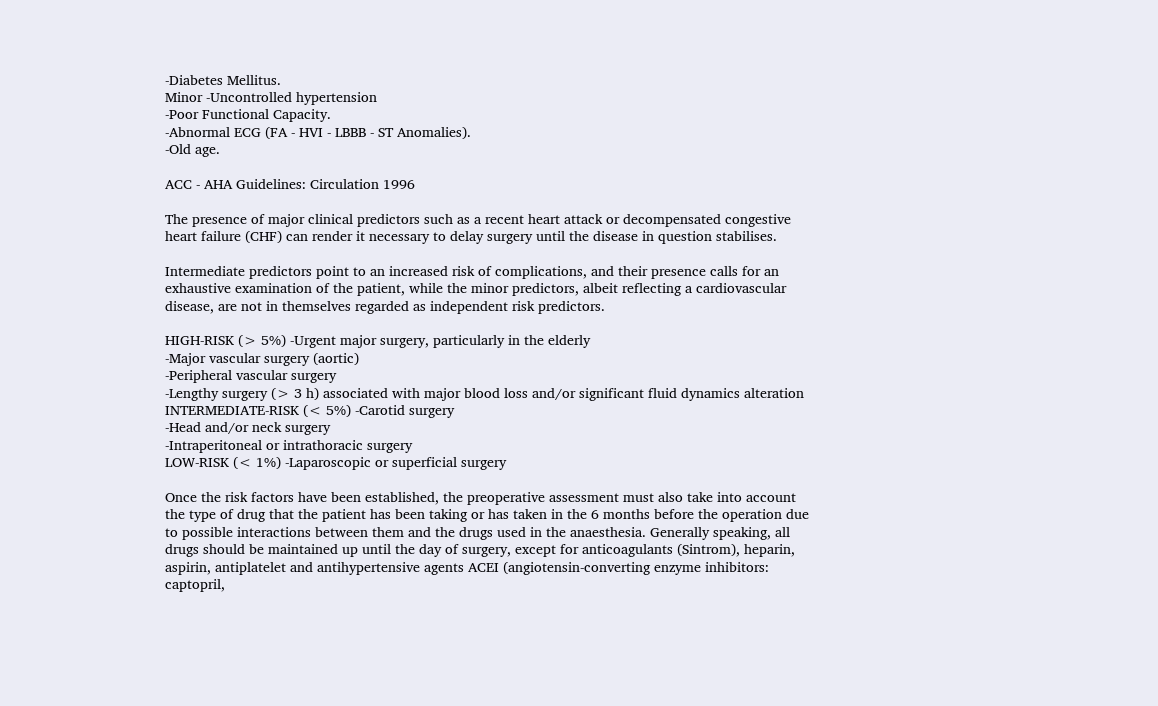-Diabetes Mellitus.
Minor -Uncontrolled hypertension
-Poor Functional Capacity.
-Abnormal ECG (FA - HVI - LBBB - ST Anomalies).
-Old age.

ACC - AHA Guidelines: Circulation 1996

The presence of major clinical predictors such as a recent heart attack or decompensated congestive heart failure (CHF) can render it necessary to delay surgery until the disease in question stabilises.

Intermediate predictors point to an increased risk of complications, and their presence calls for an exhaustive examination of the patient, while the minor predictors, albeit reflecting a cardiovascular disease, are not in themselves regarded as independent risk predictors.

HIGH-RISK (> 5%) -Urgent major surgery, particularly in the elderly
-Major vascular surgery (aortic)
-Peripheral vascular surgery
-Lengthy surgery (> 3 h) associated with major blood loss and/or significant fluid dynamics alteration
INTERMEDIATE-RISK (< 5%) -Carotid surgery
-Head and/or neck surgery
-Intraperitoneal or intrathoracic surgery
LOW-RISK (< 1%) -Laparoscopic or superficial surgery

Once the risk factors have been established, the preoperative assessment must also take into account the type of drug that the patient has been taking or has taken in the 6 months before the operation due to possible interactions between them and the drugs used in the anaesthesia. Generally speaking, all drugs should be maintained up until the day of surgery, except for anticoagulants (Sintrom), heparin, aspirin, antiplatelet and antihypertensive agents ACEI (angiotensin-converting enzyme inhibitors: captopril,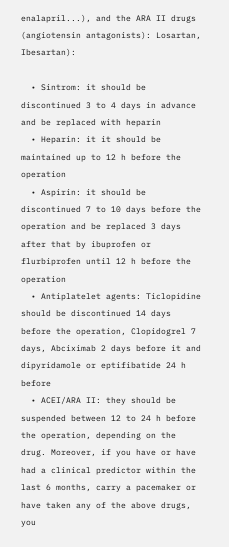enalapril...), and the ARA II drugs (angiotensin antagonists): Losartan, Ibesartan):

  • Sintrom: it should be discontinued 3 to 4 days in advance and be replaced with heparin
  • Heparin: it it should be maintained up to 12 h before the operation
  • Aspirin: it should be discontinued 7 to 10 days before the operation and be replaced 3 days after that by ibuprofen or flurbiprofen until 12 h before the operation
  • Antiplatelet agents: Ticlopidine should be discontinued 14 days before the operation, Clopidogrel 7 days, Abciximab 2 days before it and dipyridamole or eptifibatide 24 h before
  • ACEI/ARA II: they should be suspended between 12 to 24 h before the operation, depending on the drug. Moreover, if you have or have had a clinical predictor within the last 6 months, carry a pacemaker or have taken any of the above drugs, you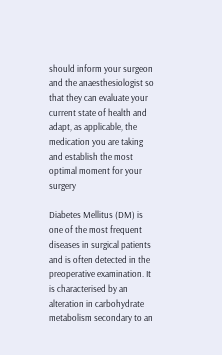should inform your surgeon and the anaesthesiologist so that they can evaluate your current state of health and adapt, as applicable, the medication you are taking and establish the most optimal moment for your surgery

Diabetes Mellitus (DM) is one of the most frequent diseases in surgical patients and is often detected in the preoperative examination. It is characterised by an alteration in carbohydrate metabolism secondary to an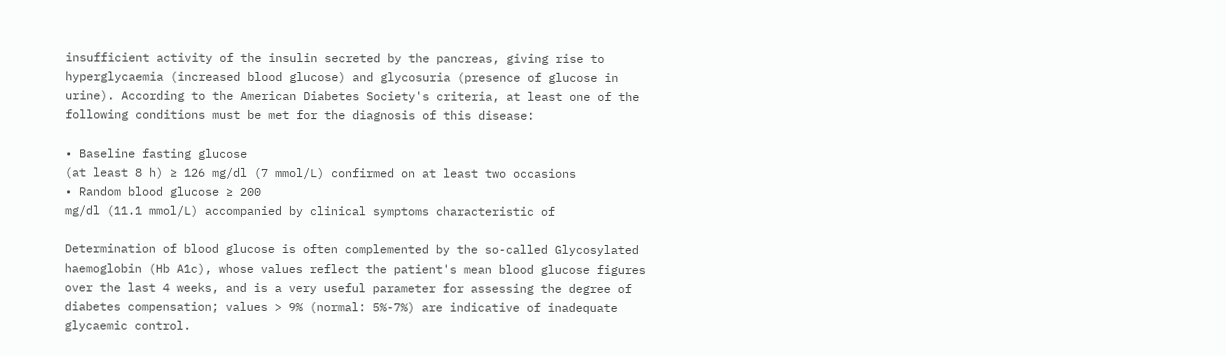insufficient activity of the insulin secreted by the pancreas, giving rise to hyperglycaemia (increased blood glucose) and glycosuria (presence of glucose in urine). According to the American Diabetes Society's criteria, at least one of the following conditions must be met for the diagnosis of this disease:

• Baseline fasting glucose
(at least 8 h) ≥ 126 mg/dl (7 mmol/L) confirmed on at least two occasions
• Random blood glucose ≥ 200
mg/dl (11.1 mmol/L) accompanied by clinical symptoms characteristic of

Determination of blood glucose is often complemented by the so-called Glycosylated haemoglobin (Hb A1c), whose values reflect the patient's mean blood glucose figures over the last 4 weeks, and is a very useful parameter for assessing the degree of diabetes compensation; values > 9% (normal: 5%-7%) are indicative of inadequate glycaemic control.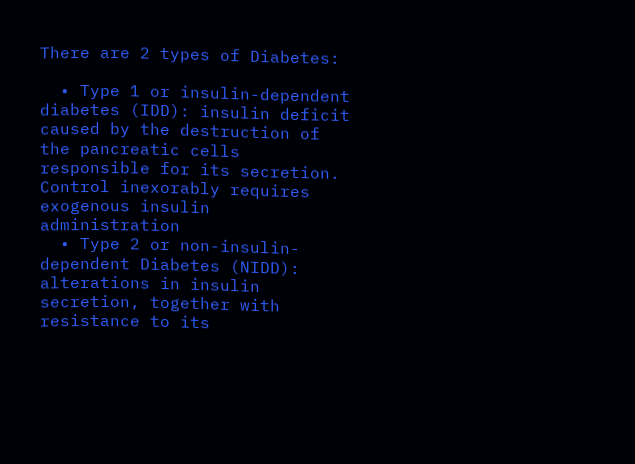There are 2 types of Diabetes:

  • Type 1 or insulin-dependent diabetes (IDD): insulin deficit caused by the destruction of the pancreatic cells responsible for its secretion. Control inexorably requires exogenous insulin administration
  • Type 2 or non-insulin-dependent Diabetes (NIDD): alterations in insulin secretion, together with resistance to its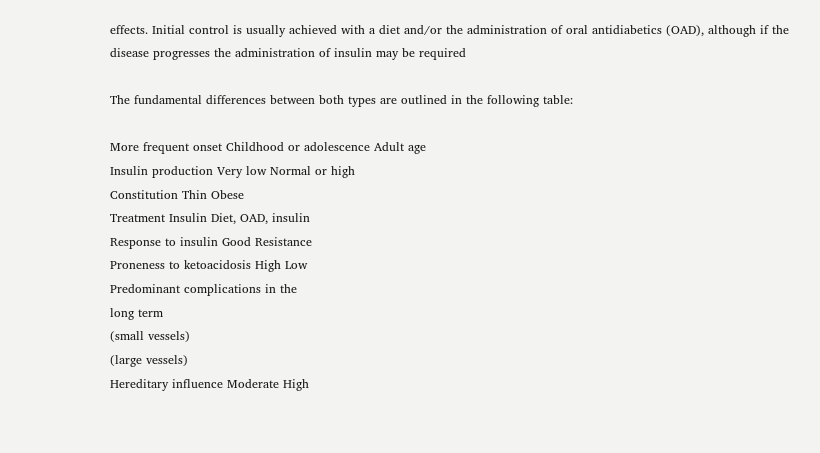effects. Initial control is usually achieved with a diet and/or the administration of oral antidiabetics (OAD), although if the disease progresses the administration of insulin may be required

The fundamental differences between both types are outlined in the following table:

More frequent onset Childhood or adolescence Adult age
Insulin production Very low Normal or high
Constitution Thin Obese
Treatment Insulin Diet, OAD, insulin
Response to insulin Good Resistance
Proneness to ketoacidosis High Low
Predominant complications in the
long term
(small vessels)
(large vessels)
Hereditary influence Moderate High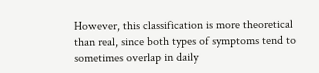However, this classification is more theoretical than real, since both types of symptoms tend to sometimes overlap in daily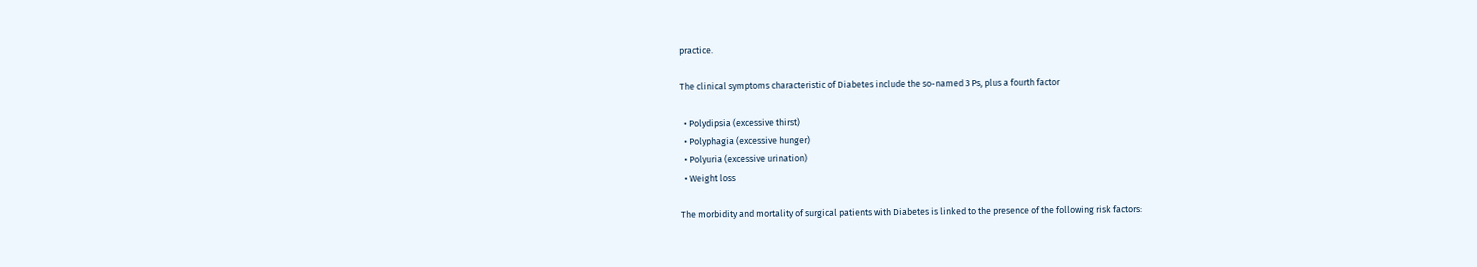practice.

The clinical symptoms characteristic of Diabetes include the so-named 3 Ps, plus a fourth factor

  • Polydipsia (excessive thirst)
  • Polyphagia (excessive hunger)
  • Polyuria (excessive urination)
  • Weight loss

The morbidity and mortality of surgical patients with Diabetes is linked to the presence of the following risk factors: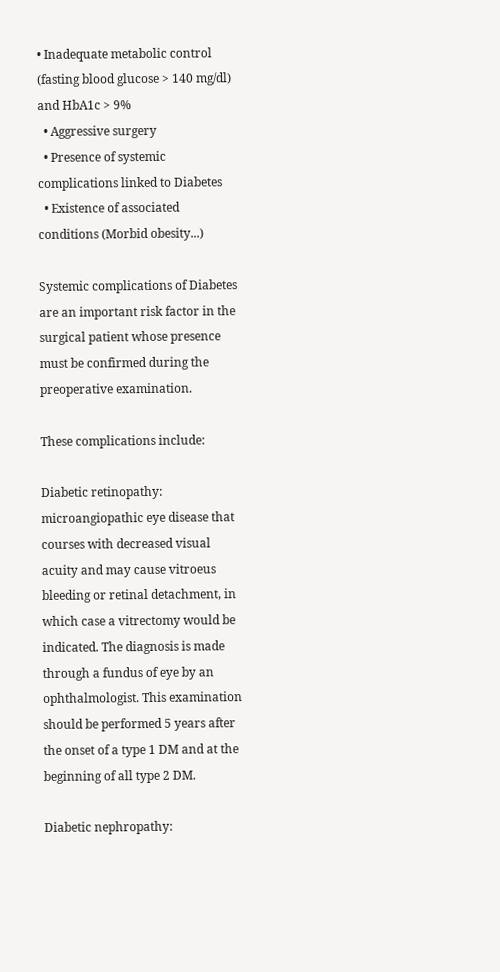• Inadequate metabolic control (fasting blood glucose > 140 mg/dl) and HbA1c > 9%
  • Aggressive surgery
  • Presence of systemic complications linked to Diabetes
  • Existence of associated conditions (Morbid obesity...)

Systemic complications of Diabetes are an important risk factor in the surgical patient whose presence must be confirmed during the preoperative examination.

These complications include:

Diabetic retinopathy: microangiopathic eye disease that courses with decreased visual acuity and may cause vitroeus bleeding or retinal detachment, in which case a vitrectomy would be indicated. The diagnosis is made through a fundus of eye by an ophthalmologist. This examination should be performed 5 years after the onset of a type 1 DM and at the beginning of all type 2 DM.

Diabetic nephropathy: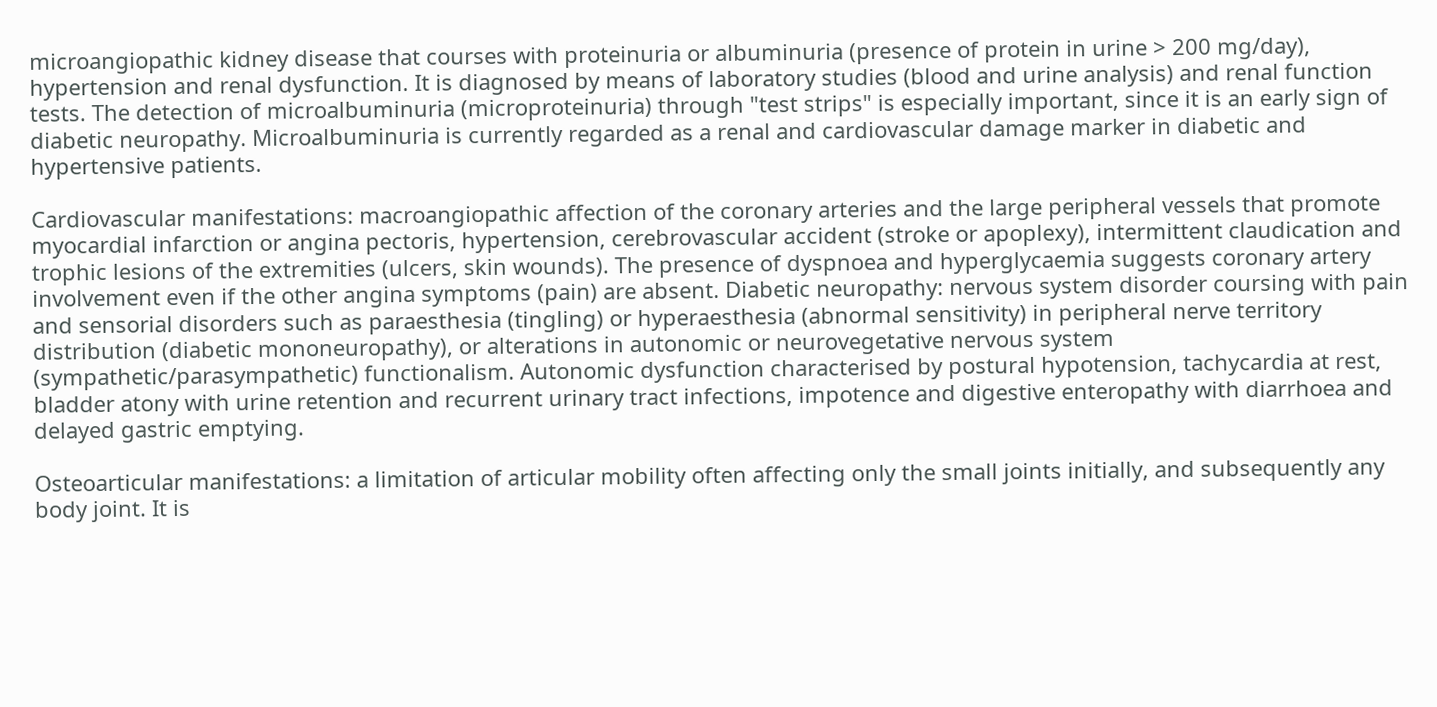microangiopathic kidney disease that courses with proteinuria or albuminuria (presence of protein in urine > 200 mg/day), hypertension and renal dysfunction. It is diagnosed by means of laboratory studies (blood and urine analysis) and renal function tests. The detection of microalbuminuria (microproteinuria) through "test strips" is especially important, since it is an early sign of diabetic neuropathy. Microalbuminuria is currently regarded as a renal and cardiovascular damage marker in diabetic and hypertensive patients.

Cardiovascular manifestations: macroangiopathic affection of the coronary arteries and the large peripheral vessels that promote myocardial infarction or angina pectoris, hypertension, cerebrovascular accident (stroke or apoplexy), intermittent claudication and trophic lesions of the extremities (ulcers, skin wounds). The presence of dyspnoea and hyperglycaemia suggests coronary artery involvement even if the other angina symptoms (pain) are absent. Diabetic neuropathy: nervous system disorder coursing with pain and sensorial disorders such as paraesthesia (tingling) or hyperaesthesia (abnormal sensitivity) in peripheral nerve territory distribution (diabetic mononeuropathy), or alterations in autonomic or neurovegetative nervous system (sympathetic/parasympathetic) functionalism. Autonomic dysfunction characterised by postural hypotension, tachycardia at rest, bladder atony with urine retention and recurrent urinary tract infections, impotence and digestive enteropathy with diarrhoea and delayed gastric emptying.

Osteoarticular manifestations: a limitation of articular mobility often affecting only the small joints initially, and subsequently any body joint. It is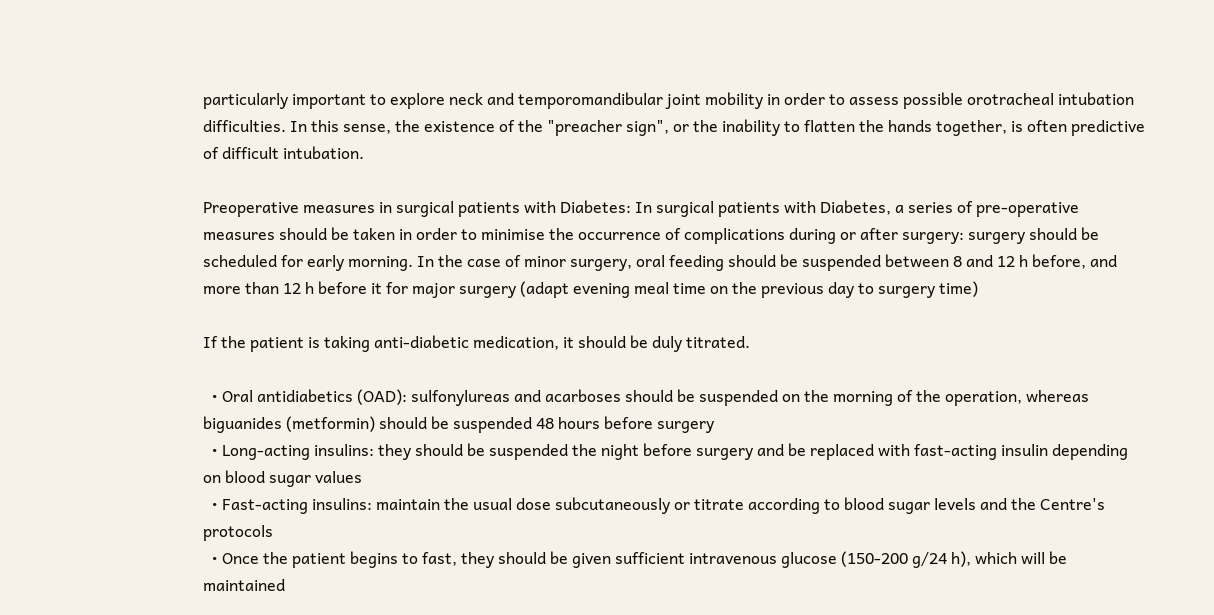particularly important to explore neck and temporomandibular joint mobility in order to assess possible orotracheal intubation difficulties. In this sense, the existence of the "preacher sign", or the inability to flatten the hands together, is often predictive of difficult intubation.

Preoperative measures in surgical patients with Diabetes: In surgical patients with Diabetes, a series of pre-operative measures should be taken in order to minimise the occurrence of complications during or after surgery: surgery should be scheduled for early morning. In the case of minor surgery, oral feeding should be suspended between 8 and 12 h before, and more than 12 h before it for major surgery (adapt evening meal time on the previous day to surgery time)

If the patient is taking anti-diabetic medication, it should be duly titrated.

  • Oral antidiabetics (OAD): sulfonylureas and acarboses should be suspended on the morning of the operation, whereas biguanides (metformin) should be suspended 48 hours before surgery
  • Long-acting insulins: they should be suspended the night before surgery and be replaced with fast-acting insulin depending on blood sugar values
  • Fast-acting insulins: maintain the usual dose subcutaneously or titrate according to blood sugar levels and the Centre's protocols
  • Once the patient begins to fast, they should be given sufficient intravenous glucose (150-200 g/24 h), which will be maintained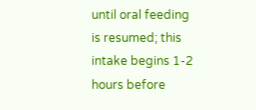until oral feeding is resumed; this intake begins 1-2 hours before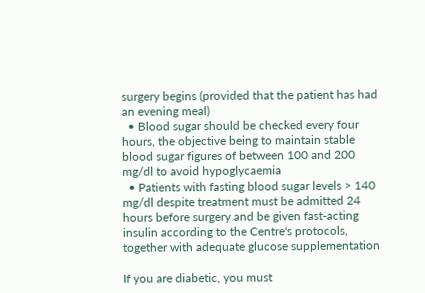surgery begins (provided that the patient has had an evening meal)
  • Blood sugar should be checked every four hours, the objective being to maintain stable blood sugar figures of between 100 and 200 mg/dl to avoid hypoglycaemia
  • Patients with fasting blood sugar levels > 140 mg/dl despite treatment must be admitted 24 hours before surgery and be given fast-acting insulin according to the Centre's protocols, together with adequate glucose supplementation

If you are diabetic, you must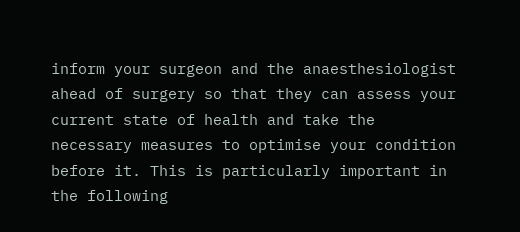inform your surgeon and the anaesthesiologist ahead of surgery so that they can assess your current state of health and take the necessary measures to optimise your condition before it. This is particularly important in the following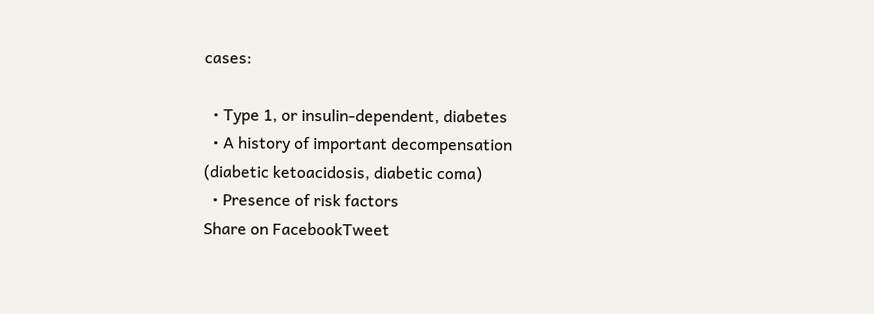cases:

  • Type 1, or insulin-dependent, diabetes
  • A history of important decompensation (diabetic ketoacidosis, diabetic coma)
  • Presence of risk factors
Share on FacebookTweet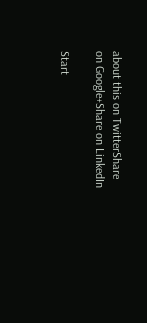about this on TwitterShare on Google+Share on LinkedIn

Start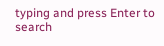typing and press Enter to search